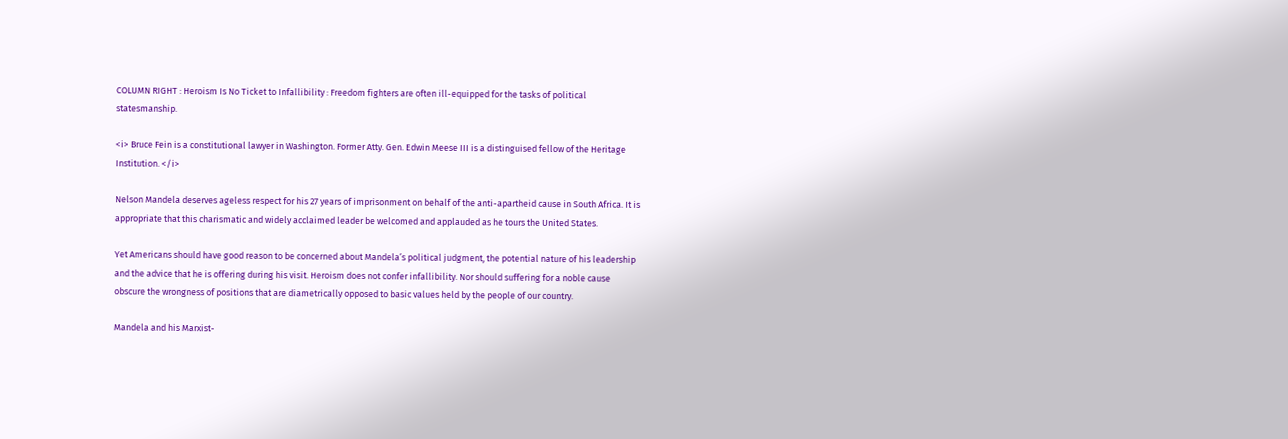COLUMN RIGHT : Heroism Is No Ticket to Infallibility : Freedom fighters are often ill-equipped for the tasks of political statesmanship.

<i> Bruce Fein is a constitutional lawyer in Washington. Former Atty. Gen. Edwin Meese III is a distinguised fellow of the Heritage Institution. </i>

Nelson Mandela deserves ageless respect for his 27 years of imprisonment on behalf of the anti-apartheid cause in South Africa. It is appropriate that this charismatic and widely acclaimed leader be welcomed and applauded as he tours the United States.

Yet Americans should have good reason to be concerned about Mandela’s political judgment, the potential nature of his leadership and the advice that he is offering during his visit. Heroism does not confer infallibility. Nor should suffering for a noble cause obscure the wrongness of positions that are diametrically opposed to basic values held by the people of our country.

Mandela and his Marxist-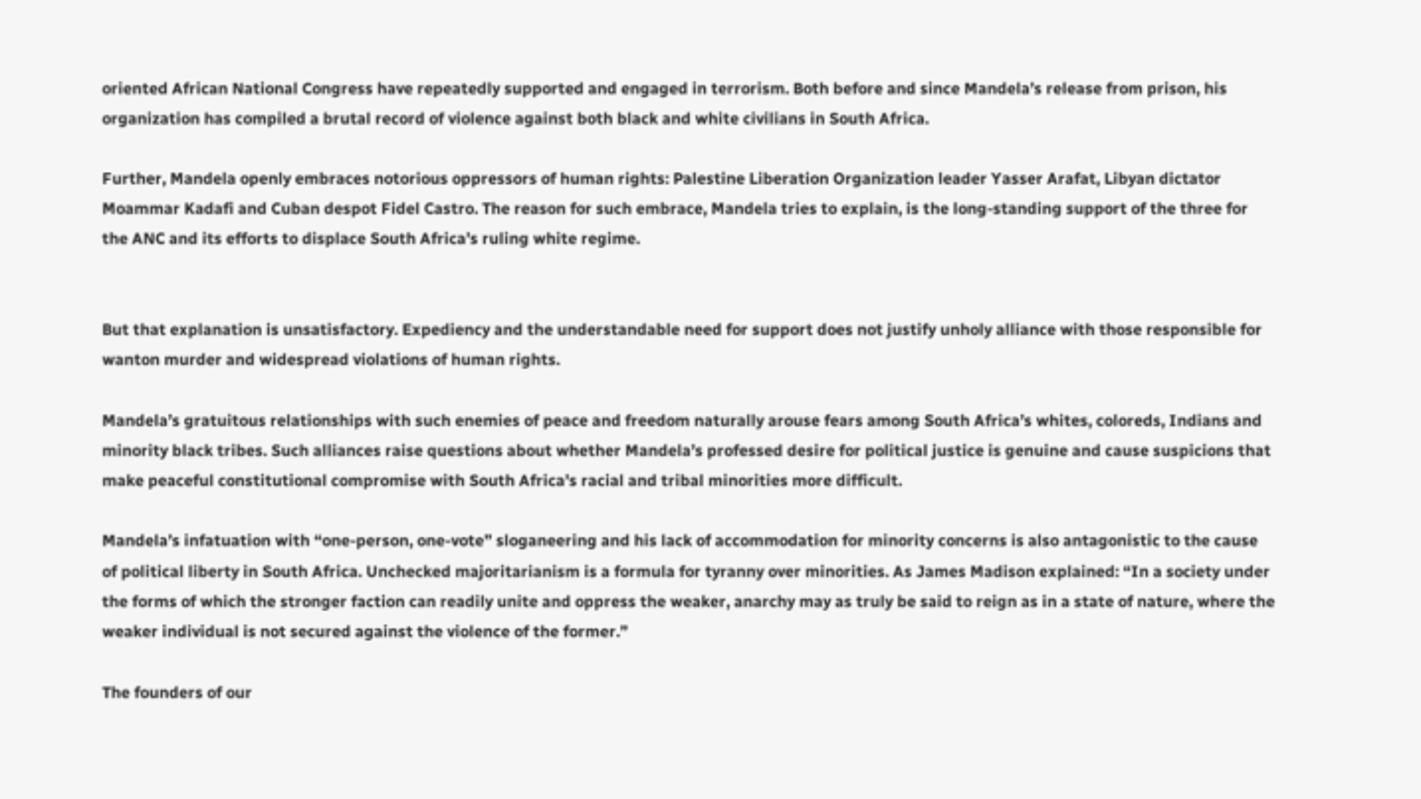oriented African National Congress have repeatedly supported and engaged in terrorism. Both before and since Mandela’s release from prison, his organization has compiled a brutal record of violence against both black and white civilians in South Africa.

Further, Mandela openly embraces notorious oppressors of human rights: Palestine Liberation Organization leader Yasser Arafat, Libyan dictator Moammar Kadafi and Cuban despot Fidel Castro. The reason for such embrace, Mandela tries to explain, is the long-standing support of the three for the ANC and its efforts to displace South Africa’s ruling white regime.


But that explanation is unsatisfactory. Expediency and the understandable need for support does not justify unholy alliance with those responsible for wanton murder and widespread violations of human rights.

Mandela’s gratuitous relationships with such enemies of peace and freedom naturally arouse fears among South Africa’s whites, coloreds, Indians and minority black tribes. Such alliances raise questions about whether Mandela’s professed desire for political justice is genuine and cause suspicions that make peaceful constitutional compromise with South Africa’s racial and tribal minorities more difficult.

Mandela’s infatuation with “one-person, one-vote” sloganeering and his lack of accommodation for minority concerns is also antagonistic to the cause of political liberty in South Africa. Unchecked majoritarianism is a formula for tyranny over minorities. As James Madison explained: “In a society under the forms of which the stronger faction can readily unite and oppress the weaker, anarchy may as truly be said to reign as in a state of nature, where the weaker individual is not secured against the violence of the former.”

The founders of our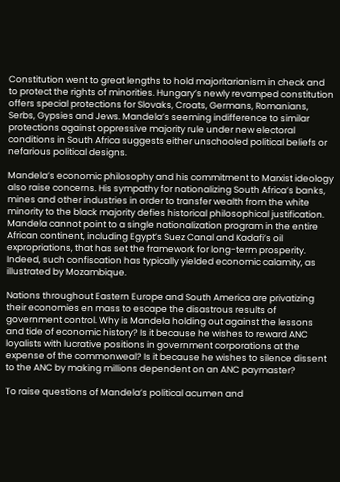Constitution went to great lengths to hold majoritarianism in check and to protect the rights of minorities. Hungary’s newly revamped constitution offers special protections for Slovaks, Croats, Germans, Romanians, Serbs, Gypsies and Jews. Mandela’s seeming indifference to similar protections against oppressive majority rule under new electoral conditions in South Africa suggests either unschooled political beliefs or nefarious political designs.

Mandela’s economic philosophy and his commitment to Marxist ideology also raise concerns. His sympathy for nationalizing South Africa’s banks, mines and other industries in order to transfer wealth from the white minority to the black majority defies historical philosophical justification. Mandela cannot point to a single nationalization program in the entire African continent, including Egypt’s Suez Canal and Kadafi’s oil expropriations, that has set the framework for long-term prosperity. Indeed, such confiscation has typically yielded economic calamity, as illustrated by Mozambique.

Nations throughout Eastern Europe and South America are privatizing their economies en mass to escape the disastrous results of government control. Why is Mandela holding out against the lessons and tide of economic history? Is it because he wishes to reward ANC loyalists with lucrative positions in government corporations at the expense of the commonweal? Is it because he wishes to silence dissent to the ANC by making millions dependent on an ANC paymaster?

To raise questions of Mandela’s political acumen and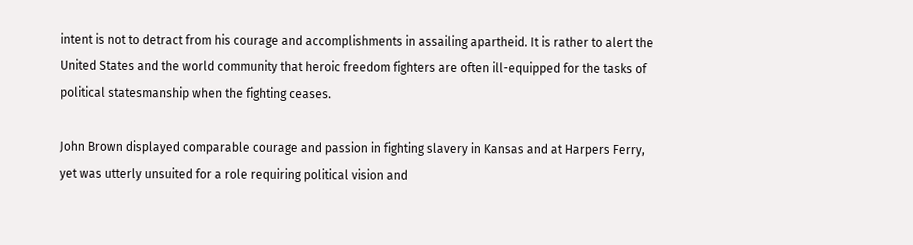intent is not to detract from his courage and accomplishments in assailing apartheid. It is rather to alert the United States and the world community that heroic freedom fighters are often ill-equipped for the tasks of political statesmanship when the fighting ceases.

John Brown displayed comparable courage and passion in fighting slavery in Kansas and at Harpers Ferry, yet was utterly unsuited for a role requiring political vision and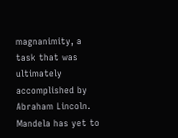magnanimity, a task that was ultimately accomplished by Abraham Lincoln. Mandela has yet to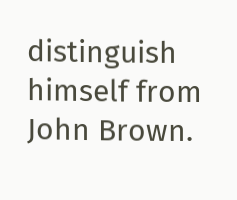distinguish himself from John Brown.